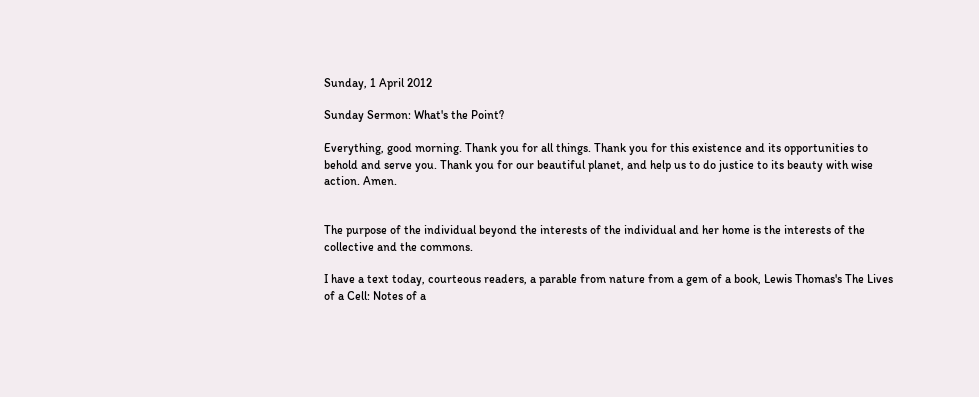Sunday, 1 April 2012

Sunday Sermon: What's the Point?

Everything, good morning. Thank you for all things. Thank you for this existence and its opportunities to behold and serve you. Thank you for our beautiful planet, and help us to do justice to its beauty with wise action. Amen.


The purpose of the individual beyond the interests of the individual and her home is the interests of the collective and the commons.

I have a text today, courteous readers, a parable from nature from a gem of a book, Lewis Thomas's The Lives of a Cell: Notes of a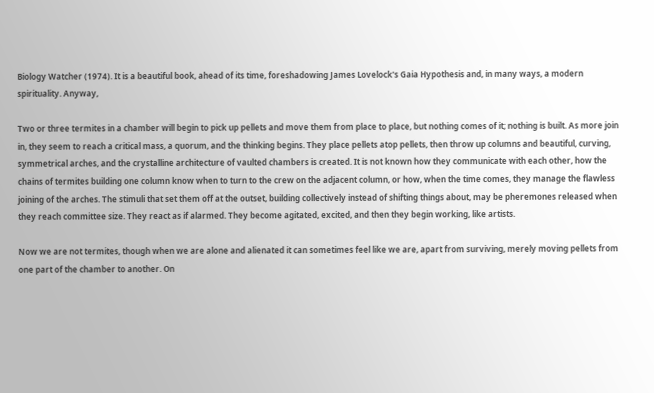Biology Watcher (1974). It is a beautiful book, ahead of its time, foreshadowing James Lovelock's Gaia Hypothesis and, in many ways, a modern spirituality. Anyway,

Two or three termites in a chamber will begin to pick up pellets and move them from place to place, but nothing comes of it; nothing is built. As more join in, they seem to reach a critical mass, a quorum, and the thinking begins. They place pellets atop pellets, then throw up columns and beautiful, curving, symmetrical arches, and the crystalline architecture of vaulted chambers is created. It is not known how they communicate with each other, how the chains of termites building one column know when to turn to the crew on the adjacent column, or how, when the time comes, they manage the flawless joining of the arches. The stimuli that set them off at the outset, building collectively instead of shifting things about, may be pheremones released when they reach committee size. They react as if alarmed. They become agitated, excited, and then they begin working, like artists.

Now we are not termites, though when we are alone and alienated it can sometimes feel like we are, apart from surviving, merely moving pellets from one part of the chamber to another. On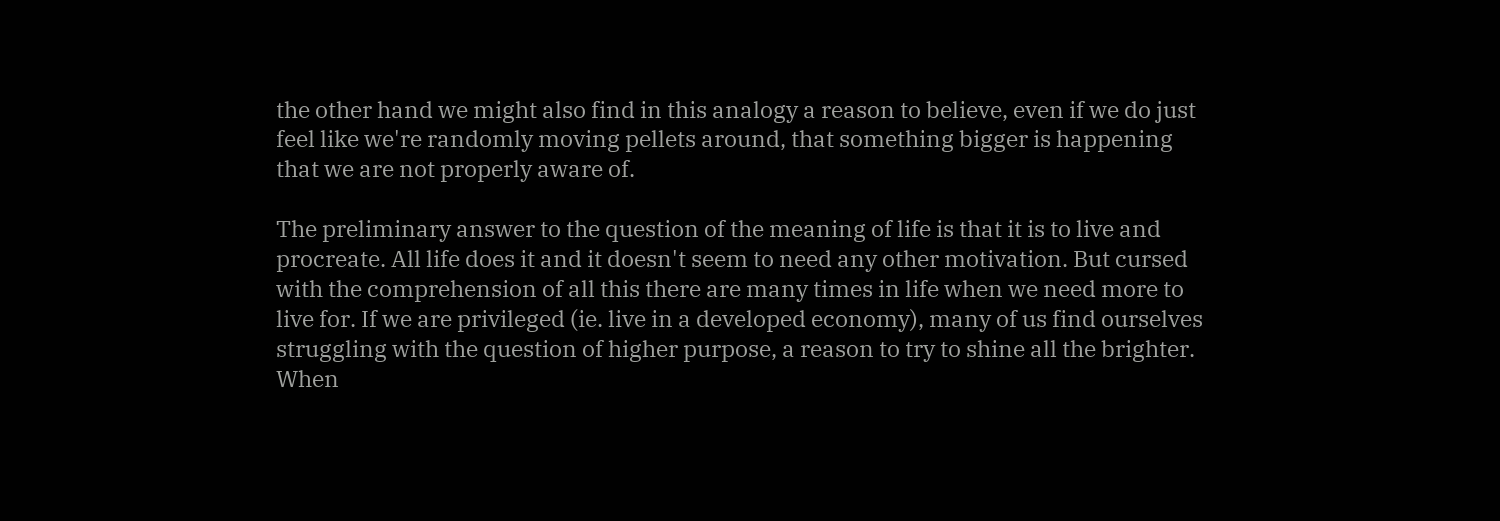the other hand we might also find in this analogy a reason to believe, even if we do just feel like we're randomly moving pellets around, that something bigger is happening that we are not properly aware of.

The preliminary answer to the question of the meaning of life is that it is to live and procreate. All life does it and it doesn't seem to need any other motivation. But cursed with the comprehension of all this there are many times in life when we need more to live for. If we are privileged (ie. live in a developed economy), many of us find ourselves struggling with the question of higher purpose, a reason to try to shine all the brighter. When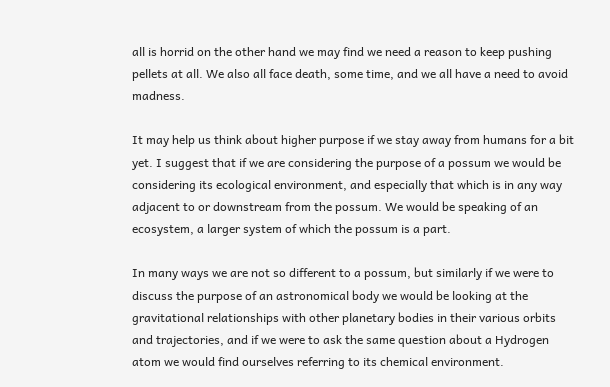all is horrid on the other hand we may find we need a reason to keep pushing pellets at all. We also all face death, some time, and we all have a need to avoid madness.

It may help us think about higher purpose if we stay away from humans for a bit yet. I suggest that if we are considering the purpose of a possum we would be considering its ecological environment, and especially that which is in any way adjacent to or downstream from the possum. We would be speaking of an ecosystem, a larger system of which the possum is a part.

In many ways we are not so different to a possum, but similarly if we were to discuss the purpose of an astronomical body we would be looking at the gravitational relationships with other planetary bodies in their various orbits and trajectories, and if we were to ask the same question about a Hydrogen atom we would find ourselves referring to its chemical environment.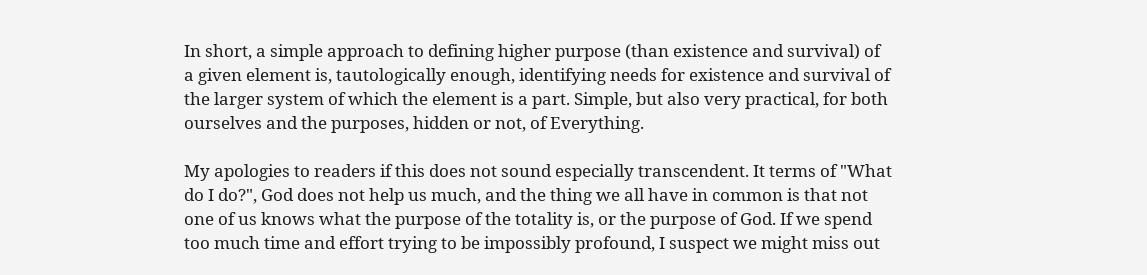In short, a simple approach to defining higher purpose (than existence and survival) of a given element is, tautologically enough, identifying needs for existence and survival of the larger system of which the element is a part. Simple, but also very practical, for both ourselves and the purposes, hidden or not, of Everything.

My apologies to readers if this does not sound especially transcendent. It terms of "What do I do?", God does not help us much, and the thing we all have in common is that not one of us knows what the purpose of the totality is, or the purpose of God. If we spend too much time and effort trying to be impossibly profound, I suspect we might miss out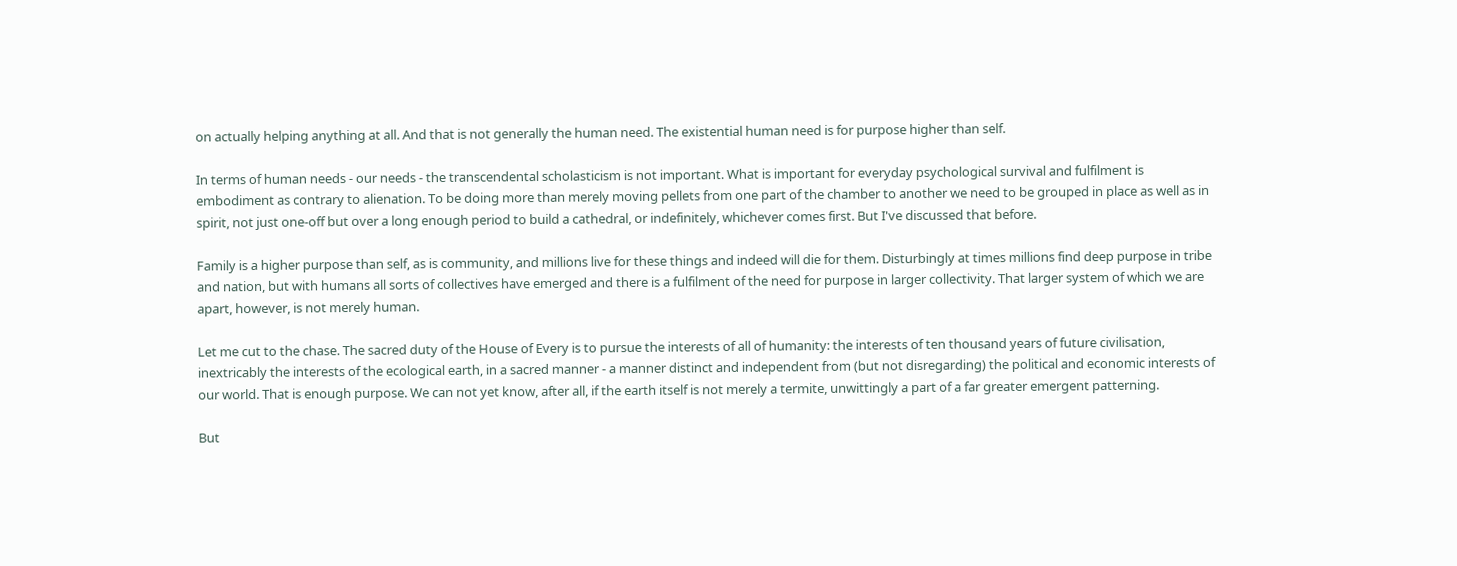on actually helping anything at all. And that is not generally the human need. The existential human need is for purpose higher than self.

In terms of human needs - our needs - the transcendental scholasticism is not important. What is important for everyday psychological survival and fulfilment is embodiment as contrary to alienation. To be doing more than merely moving pellets from one part of the chamber to another we need to be grouped in place as well as in spirit, not just one-off but over a long enough period to build a cathedral, or indefinitely, whichever comes first. But I've discussed that before.

Family is a higher purpose than self, as is community, and millions live for these things and indeed will die for them. Disturbingly at times millions find deep purpose in tribe and nation, but with humans all sorts of collectives have emerged and there is a fulfilment of the need for purpose in larger collectivity. That larger system of which we are apart, however, is not merely human.

Let me cut to the chase. The sacred duty of the House of Every is to pursue the interests of all of humanity: the interests of ten thousand years of future civilisation, inextricably the interests of the ecological earth, in a sacred manner - a manner distinct and independent from (but not disregarding) the political and economic interests of our world. That is enough purpose. We can not yet know, after all, if the earth itself is not merely a termite, unwittingly a part of a far greater emergent patterning.

But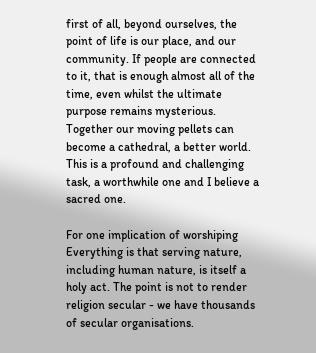first of all, beyond ourselves, the point of life is our place, and our community. If people are connected to it, that is enough almost all of the time, even whilst the ultimate purpose remains mysterious. Together our moving pellets can become a cathedral, a better world. This is a profound and challenging task, a worthwhile one and I believe a sacred one.

For one implication of worshiping Everything is that serving nature, including human nature, is itself a holy act. The point is not to render religion secular - we have thousands of secular organisations.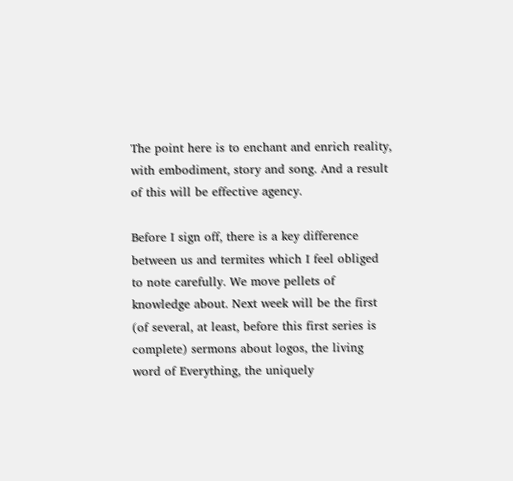The point here is to enchant and enrich reality, with embodiment, story and song. And a result of this will be effective agency.

Before I sign off, there is a key difference between us and termites which I feel obliged to note carefully. We move pellets of knowledge about. Next week will be the first (of several, at least, before this first series is complete) sermons about logos, the living word of Everything, the uniquely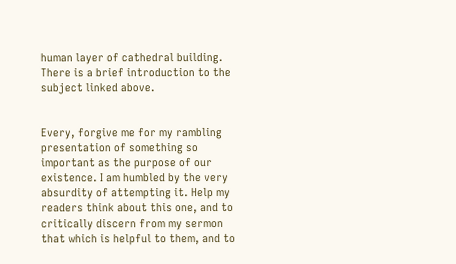human layer of cathedral building. There is a brief introduction to the subject linked above.


Every, forgive me for my rambling presentation of something so important as the purpose of our existence. I am humbled by the very absurdity of attempting it. Help my readers think about this one, and to critically discern from my sermon that which is helpful to them, and to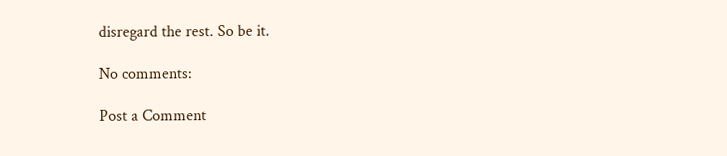disregard the rest. So be it.

No comments:

Post a Comment